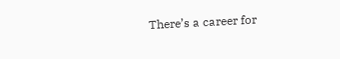There’s a career for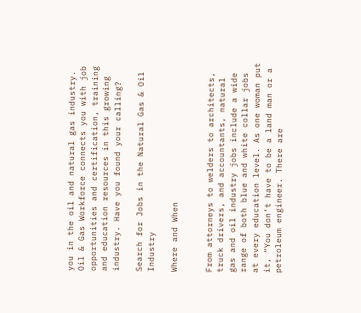you in the oil and natural gas industry. Oil & Gas Workforce connects you with job opportunities and certification, training and education resources in this growing industry. Have you found your calling?

Search for Jobs in the Natural Gas & Oil Industry

Where and When


From attorneys to welders to architects, truck drivers, and accountants, natural gas and oil industry jobs include a wide range of both blue and white collar jobs at every education level. As one woman put it, “You don’t have to be a land man or a petroleum engineer. There are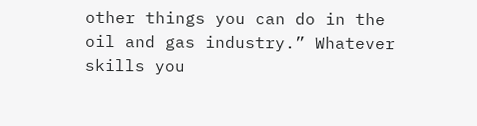other things you can do in the oil and gas industry.” Whatever skills you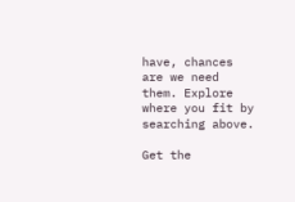have, chances are we need them. Explore where you fit by searching above.

Get the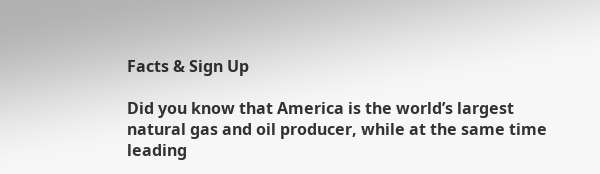Facts & Sign Up

Did you know that America is the world’s largest natural gas and oil producer, while at the same time leading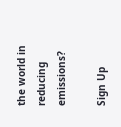the world in reducing emissions?

Sign Up